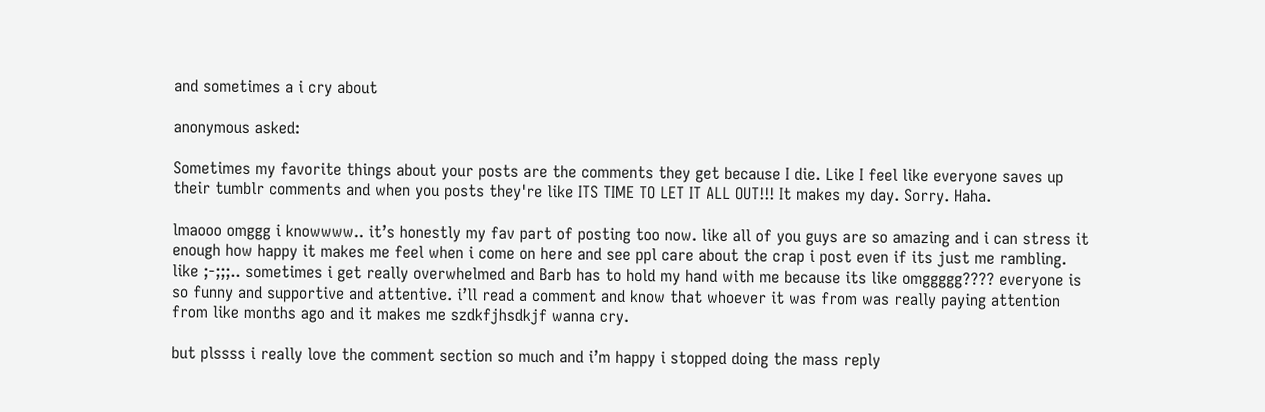and sometimes a i cry about

anonymous asked:

Sometimes my favorite things about your posts are the comments they get because I die. Like I feel like everyone saves up their tumblr comments and when you posts they're like ITS TIME TO LET IT ALL OUT!!! It makes my day. Sorry. Haha.

lmaooo omggg i knowwww.. it’s honestly my fav part of posting too now. like all of you guys are so amazing and i can stress it enough how happy it makes me feel when i come on here and see ppl care about the crap i post even if its just me rambling. like ;-;;;.. sometimes i get really overwhelmed and Barb has to hold my hand with me because its like omggggg???? everyone is so funny and supportive and attentive. i’ll read a comment and know that whoever it was from was really paying attention from like months ago and it makes me szdkfjhsdkjf wanna cry.

but plssss i really love the comment section so much and i’m happy i stopped doing the mass reply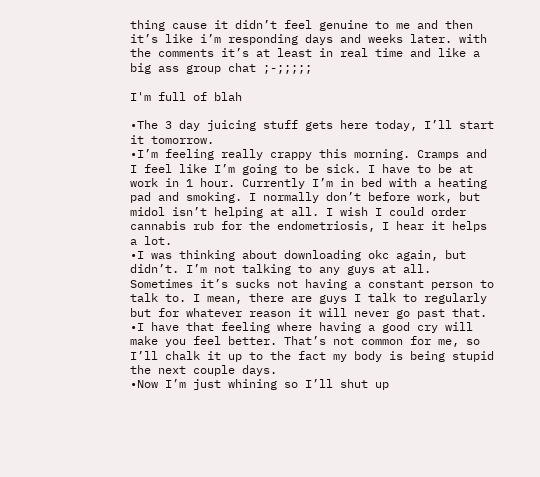thing cause it didn’t feel genuine to me and then it’s like i’m responding days and weeks later. with the comments it’s at least in real time and like a big ass group chat ;-;;;;;

I'm full of blah

•The 3 day juicing stuff gets here today, I’ll start it tomorrow.
•I’m feeling really crappy this morning. Cramps and I feel like I’m going to be sick. I have to be at work in 1 hour. Currently I’m in bed with a heating pad and smoking. I normally don’t before work, but midol isn’t helping at all. I wish I could order cannabis rub for the endometriosis, I hear it helps a lot.
•I was thinking about downloading okc again, but didn’t. I’m not talking to any guys at all. Sometimes it’s sucks not having a constant person to talk to. I mean, there are guys I talk to regularly but for whatever reason it will never go past that.
•I have that feeling where having a good cry will make you feel better. That’s not common for me, so I’ll chalk it up to the fact my body is being stupid the next couple days.
•Now I’m just whining so I’ll shut up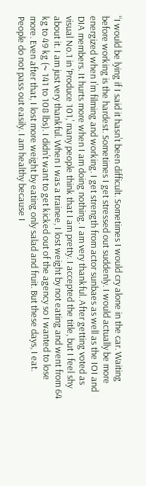“I would be lying if I said it hasn’t been difficult. Sometimes I would cry alone in the car. Waiting before working is the hardest. Sometimes I get stressed out suddenly. I would actually be more energized when I’m filming and working. I get strength from actor sunbaes as well as the IOI and DIA members. It hurts more when I am doing nothing. I am very thankful. After getting voted as visual No.1 in ‘Produce 101,’ many people think that I am pretty. I accepted the title, but I feel shy about it. I am just very thankful. When I was a trainee, I lost weight by not eating and went from 64 kg to 49 kg (~ 141 to 108 lbs). I didn’t want to get kicked out of the agency so I wanted to lose more. Even after that, I lost more weight by eating only salad and fruit. But these days, I eat. People do not pass out easily. I am healthy because I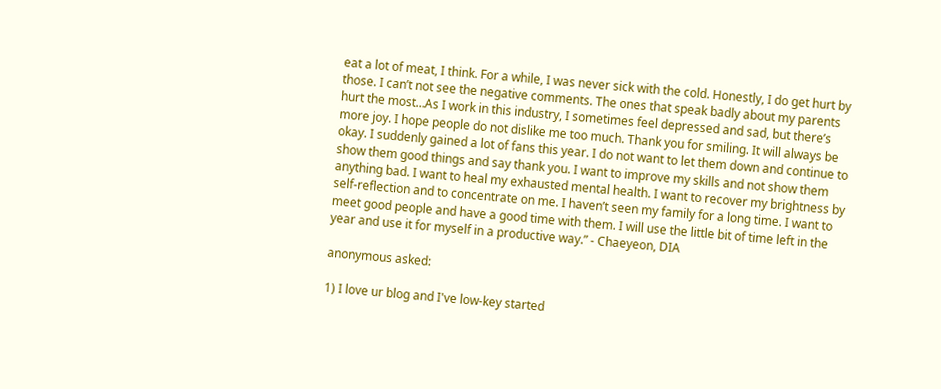eat a lot of meat, I think. For a while, I was never sick with the cold. Honestly, I do get hurt by those. I can’t not see the negative comments. The ones that speak badly about my parents hurt the most…As I work in this industry, I sometimes feel depressed and sad, but there’s more joy. I hope people do not dislike me too much. Thank you for smiling. It will always be okay. I suddenly gained a lot of fans this year. I do not want to let them down and continue to show them good things and say thank you. I want to improve my skills and not show them anything bad. I want to heal my exhausted mental health. I want to recover my brightness by self-reflection and to concentrate on me. I haven’t seen my family for a long time. I want to meet good people and have a good time with them. I will use the little bit of time left in the year and use it for myself in a productive way.” - Chaeyeon, DIA

anonymous asked:

1) I love ur blog and I've low-key started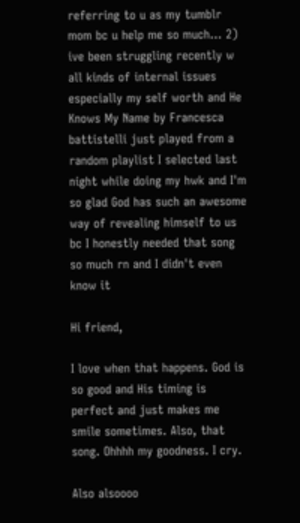referring to u as my tumblr mom bc u help me so much... 2) ive been struggling recently w all kinds of internal issues especially my self worth and He Knows My Name by Francesca battistelli just played from a random playlist I selected last night while doing my hwk and I'm so glad God has such an awesome way of revealing himself to us bc I honestly needed that song so much rn and I didn't even know it

Hi friend,

I love when that happens. God is so good and His timing is perfect and just makes me smile sometimes. Also, that song. Ohhhh my goodness. I cry.

Also alsoooo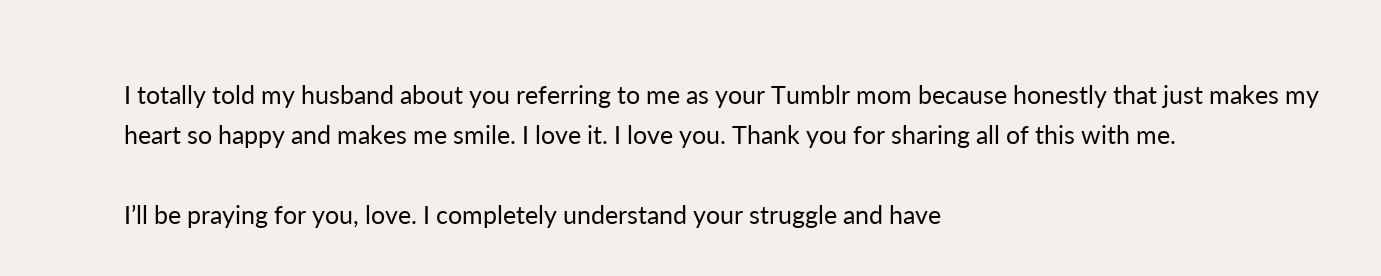I totally told my husband about you referring to me as your Tumblr mom because honestly that just makes my heart so happy and makes me smile. I love it. I love you. Thank you for sharing all of this with me.

I’ll be praying for you, love. I completely understand your struggle and have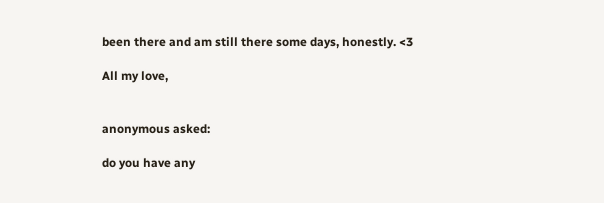been there and am still there some days, honestly. <3

All my love,


anonymous asked:

do you have any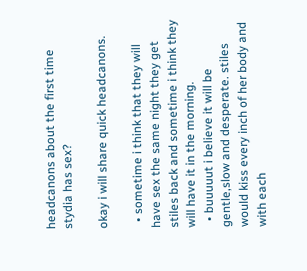headcanons about the first time stydia has sex?

okay i will share quick headcanons.

  • sometime i think that they will have sex the same night they get stiles back and sometime i think they will have it in the morning.
  • buuuuut i believe it will be gentle,slow and desperate. stiles would kiss every inch of her body and with each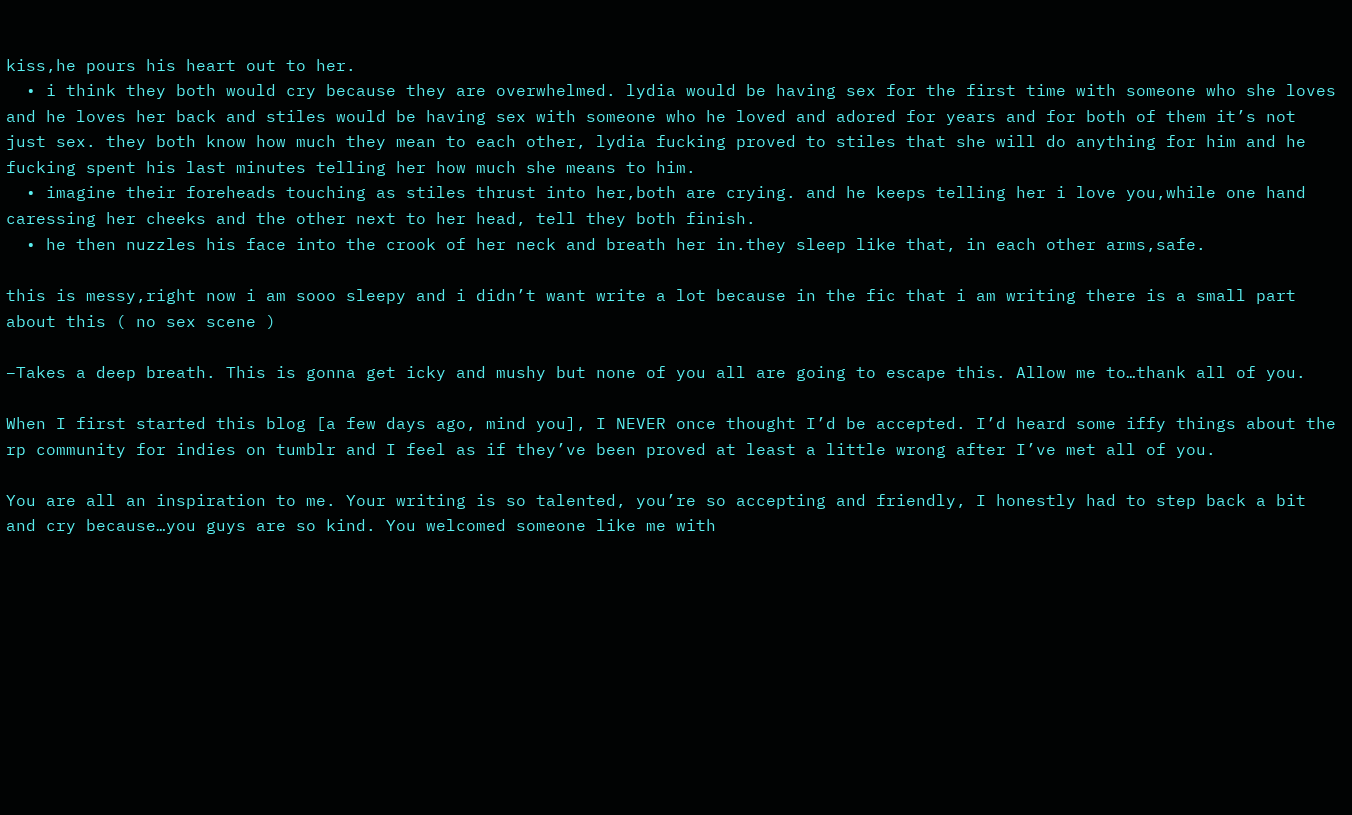kiss,he pours his heart out to her.
  • i think they both would cry because they are overwhelmed. lydia would be having sex for the first time with someone who she loves and he loves her back and stiles would be having sex with someone who he loved and adored for years and for both of them it’s not just sex. they both know how much they mean to each other, lydia fucking proved to stiles that she will do anything for him and he fucking spent his last minutes telling her how much she means to him.
  • imagine their foreheads touching as stiles thrust into her,both are crying. and he keeps telling her i love you,while one hand caressing her cheeks and the other next to her head, tell they both finish.
  • he then nuzzles his face into the crook of her neck and breath her in.they sleep like that, in each other arms,safe.

this is messy,right now i am sooo sleepy and i didn’t want write a lot because in the fic that i am writing there is a small part about this ( no sex scene )

–Takes a deep breath. This is gonna get icky and mushy but none of you all are going to escape this. Allow me to…thank all of you.

When I first started this blog [a few days ago, mind you], I NEVER once thought I’d be accepted. I’d heard some iffy things about the rp community for indies on tumblr and I feel as if they’ve been proved at least a little wrong after I’ve met all of you.

You are all an inspiration to me. Your writing is so talented, you’re so accepting and friendly, I honestly had to step back a bit and cry because…you guys are so kind. You welcomed someone like me with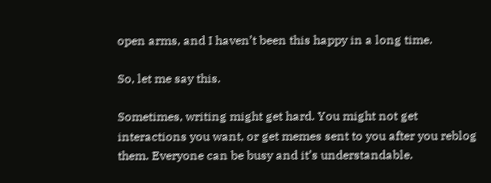open arms, and I haven’t been this happy in a long time.

So, let me say this.

Sometimes, writing might get hard. You might not get interactions you want, or get memes sent to you after you reblog them. Everyone can be busy and it’s understandable.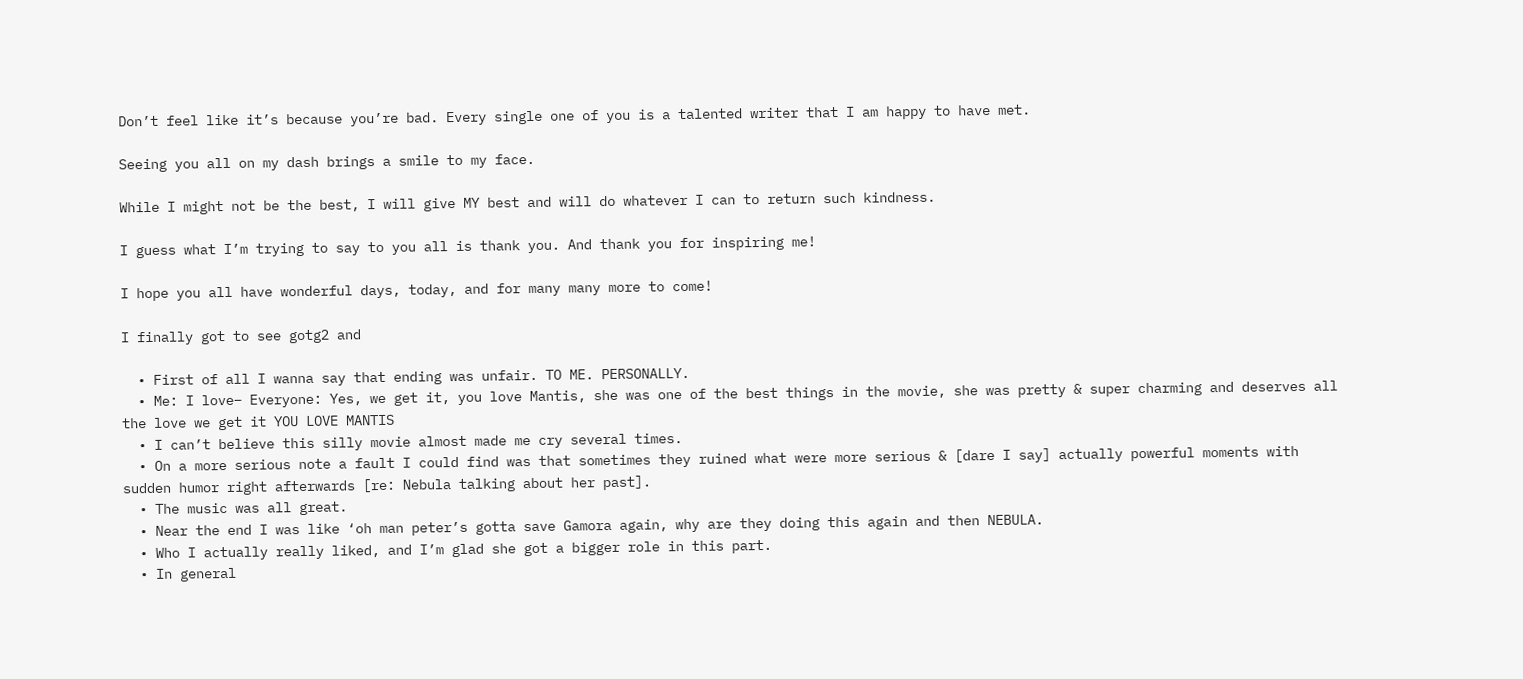Don’t feel like it’s because you’re bad. Every single one of you is a talented writer that I am happy to have met.

Seeing you all on my dash brings a smile to my face.

While I might not be the best, I will give MY best and will do whatever I can to return such kindness.

I guess what I’m trying to say to you all is thank you. And thank you for inspiring me!

I hope you all have wonderful days, today, and for many many more to come!

I finally got to see gotg2 and

  • First of all I wanna say that ending was unfair. TO ME. PERSONALLY.
  • Me: I love– Everyone: Yes, we get it, you love Mantis, she was one of the best things in the movie, she was pretty & super charming and deserves all the love we get it YOU LOVE MANTIS
  • I can’t believe this silly movie almost made me cry several times.
  • On a more serious note a fault I could find was that sometimes they ruined what were more serious & [dare I say] actually powerful moments with sudden humor right afterwards [re: Nebula talking about her past].
  • The music was all great.
  • Near the end I was like ‘oh man peter’s gotta save Gamora again, why are they doing this again and then NEBULA.
  • Who I actually really liked, and I’m glad she got a bigger role in this part.
  • In general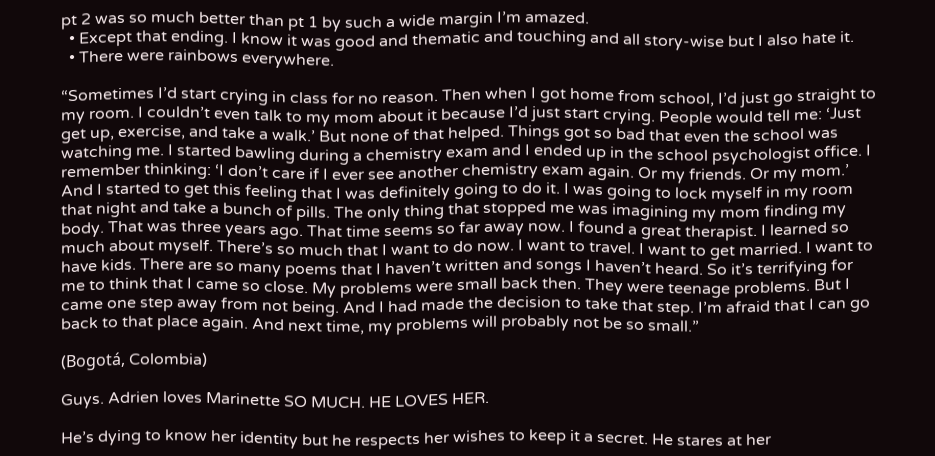pt 2 was so much better than pt 1 by such a wide margin I’m amazed.
  • Except that ending. I know it was good and thematic and touching and all story-wise but I also hate it.
  • There were rainbows everywhere.

“Sometimes I’d start crying in class for no reason. Then when I got home from school, I’d just go straight to my room. I couldn’t even talk to my mom about it because I’d just start crying. People would tell me: ‘Just get up, exercise, and take a walk.’ But none of that helped. Things got so bad that even the school was watching me. I started bawling during a chemistry exam and I ended up in the school psychologist office. I remember thinking: ‘I don’t care if I ever see another chemistry exam again. Or my friends. Or my mom.’ And I started to get this feeling that I was definitely going to do it. I was going to lock myself in my room that night and take a bunch of pills. The only thing that stopped me was imagining my mom finding my body. That was three years ago. That time seems so far away now. I found a great therapist. I learned so much about myself. There’s so much that I want to do now. I want to travel. I want to get married. I want to have kids. There are so many poems that I haven’t written and songs I haven’t heard. So it’s terrifying for me to think that I came so close. My problems were small back then. They were teenage problems. But I came one step away from not being. And I had made the decision to take that step. I’m afraid that I can go back to that place again. And next time, my problems will probably not be so small.”

(Bogotá, Colombia)

Guys. Adrien loves Marinette SO MUCH. HE LOVES HER.

He’s dying to know her identity but he respects her wishes to keep it a secret. He stares at her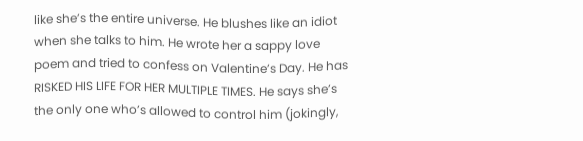like she’s the entire universe. He blushes like an idiot when she talks to him. He wrote her a sappy love poem and tried to confess on Valentine’s Day. He has RISKED HIS LIFE FOR HER MULTIPLE TIMES. He says she’s the only one who’s allowed to control him (jokingly,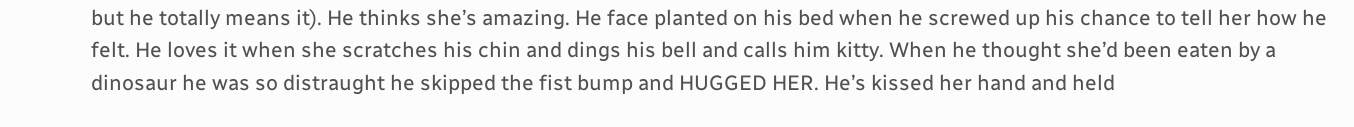but he totally means it). He thinks she’s amazing. He face planted on his bed when he screwed up his chance to tell her how he felt. He loves it when she scratches his chin and dings his bell and calls him kitty. When he thought she’d been eaten by a dinosaur he was so distraught he skipped the fist bump and HUGGED HER. He’s kissed her hand and held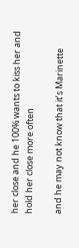her close and he 100% wants to kiss her and hold her close more often

and he may not know that it’s Marinette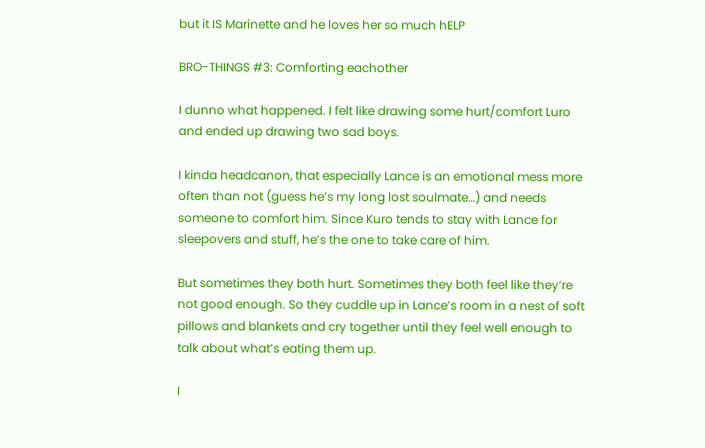but it IS Marinette and he loves her so much hELP

BRO-THINGS #3: Comforting eachother

I dunno what happened. I felt like drawing some hurt/comfort Luro and ended up drawing two sad boys.

I kinda headcanon, that especially Lance is an emotional mess more often than not (guess he’s my long lost soulmate…) and needs someone to comfort him. Since Kuro tends to stay with Lance for sleepovers and stuff, he’s the one to take care of him.

But sometimes they both hurt. Sometimes they both feel like they’re not good enough. So they cuddle up in Lance’s room in a nest of soft pillows and blankets and cry together until they feel well enough to talk about what’s eating them up.

I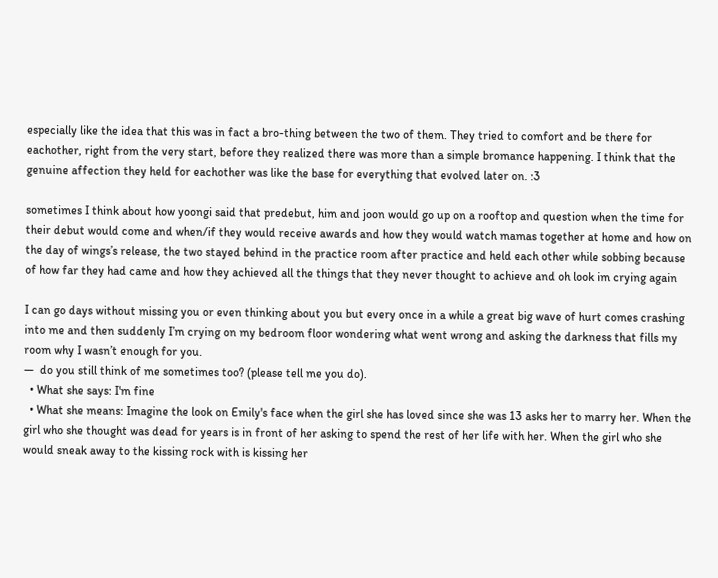especially like the idea that this was in fact a bro-thing between the two of them. They tried to comfort and be there for eachother, right from the very start, before they realized there was more than a simple bromance happening. I think that the genuine affection they held for eachother was like the base for everything that evolved later on. :3

sometimes I think about how yoongi said that predebut, him and joon would go up on a rooftop and question when the time for their debut would come and when/if they would receive awards and how they would watch mamas together at home and how on the day of wings’s release, the two stayed behind in the practice room after practice and held each other while sobbing because of how far they had came and how they achieved all the things that they never thought to achieve and oh look im crying again

I can go days without missing you or even thinking about you but every once in a while a great big wave of hurt comes crashing into me and then suddenly I’m crying on my bedroom floor wondering what went wrong and asking the darkness that fills my room why I wasn’t enough for you.
—  do you still think of me sometimes too? (please tell me you do).
  • What she says: I'm fine
  • What she means: Imagine the look on Emily's face when the girl she has loved since she was 13 asks her to marry her. When the girl who she thought was dead for years is in front of her asking to spend the rest of her life with her. When the girl who she would sneak away to the kissing rock with is kissing her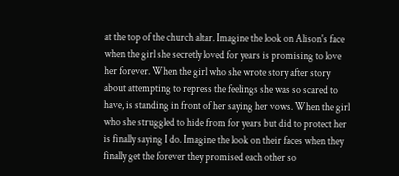at the top of the church altar. Imagine the look on Alison's face when the girl she secretly loved for years is promising to love her forever. When the girl who she wrote story after story about attempting to repress the feelings she was so scared to have, is standing in front of her saying her vows. When the girl who she struggled to hide from for years but did to protect her is finally saying I do. Imagine the look on their faces when they finally get the forever they promised each other so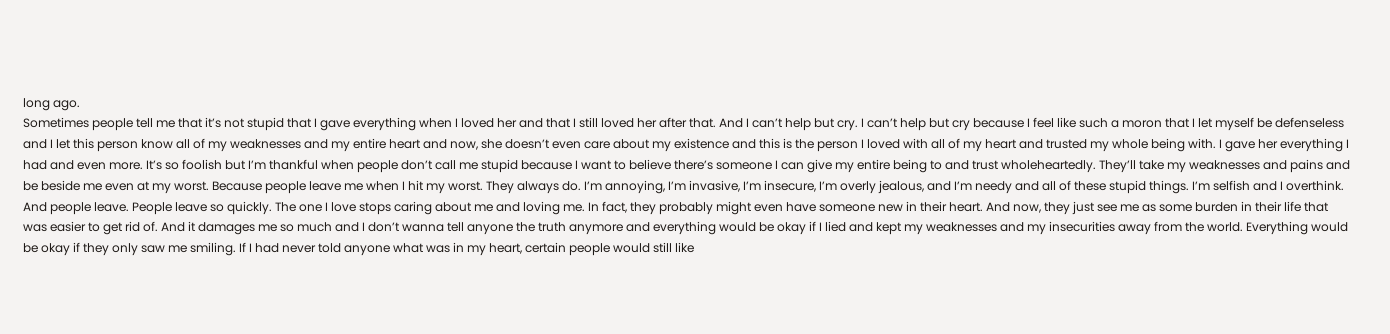long ago.
Sometimes people tell me that it’s not stupid that I gave everything when I loved her and that I still loved her after that. And I can’t help but cry. I can’t help but cry because I feel like such a moron that I let myself be defenseless and I let this person know all of my weaknesses and my entire heart and now, she doesn’t even care about my existence and this is the person I loved with all of my heart and trusted my whole being with. I gave her everything I had and even more. It’s so foolish but I’m thankful when people don’t call me stupid because I want to believe there’s someone I can give my entire being to and trust wholeheartedly. They’ll take my weaknesses and pains and be beside me even at my worst. Because people leave me when I hit my worst. They always do. I’m annoying, I’m invasive, I’m insecure, I’m overly jealous, and I’m needy and all of these stupid things. I’m selfish and I overthink. And people leave. People leave so quickly. The one I love stops caring about me and loving me. In fact, they probably might even have someone new in their heart. And now, they just see me as some burden in their life that was easier to get rid of. And it damages me so much and I don’t wanna tell anyone the truth anymore and everything would be okay if I lied and kept my weaknesses and my insecurities away from the world. Everything would be okay if they only saw me smiling. If I had never told anyone what was in my heart, certain people would still like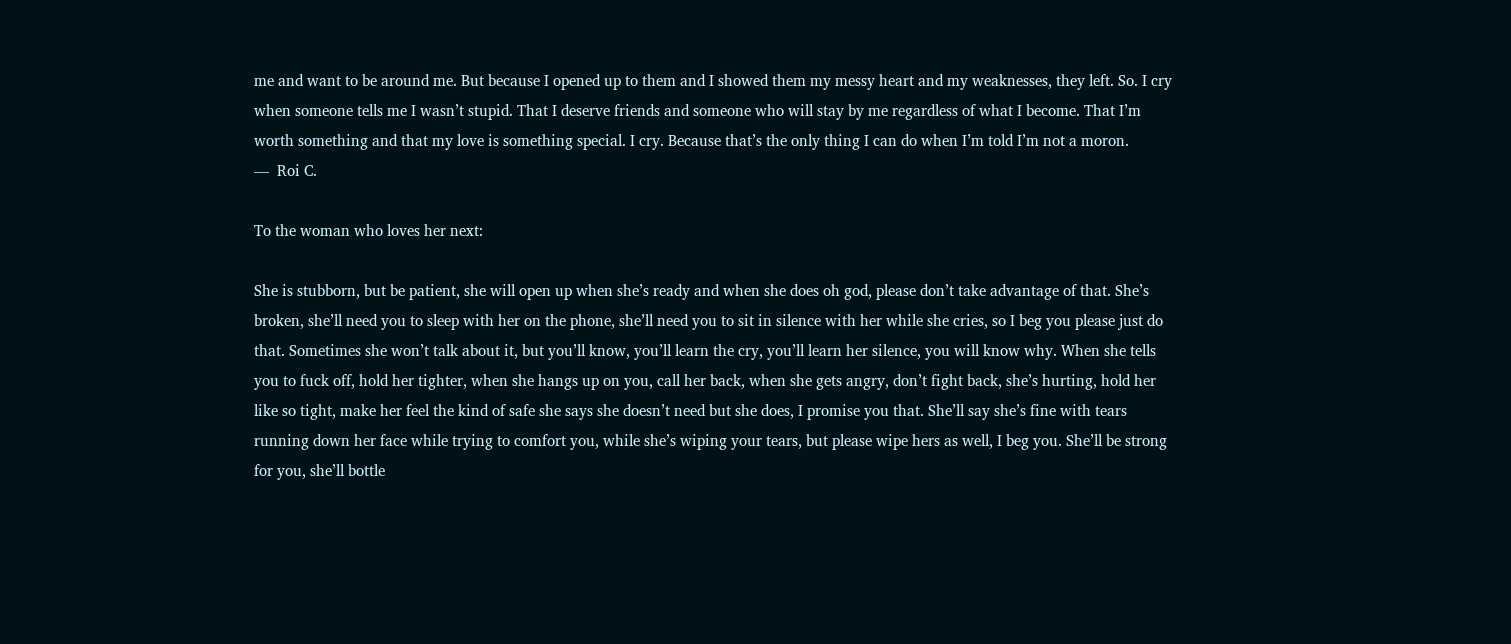me and want to be around me. But because I opened up to them and I showed them my messy heart and my weaknesses, they left. So. I cry when someone tells me I wasn’t stupid. That I deserve friends and someone who will stay by me regardless of what I become. That I’m worth something and that my love is something special. I cry. Because that’s the only thing I can do when I’m told I’m not a moron.
—  Roi C.

To the woman who loves her next:

She is stubborn, but be patient, she will open up when she’s ready and when she does oh god, please don’t take advantage of that. She’s broken, she’ll need you to sleep with her on the phone, she’ll need you to sit in silence with her while she cries, so I beg you please just do that. Sometimes she won’t talk about it, but you’ll know, you’ll learn the cry, you’ll learn her silence, you will know why. When she tells you to fuck off, hold her tighter, when she hangs up on you, call her back, when she gets angry, don’t fight back, she’s hurting, hold her like so tight, make her feel the kind of safe she says she doesn’t need but she does, I promise you that. She’ll say she’s fine with tears running down her face while trying to comfort you, while she’s wiping your tears, but please wipe hers as well, I beg you. She’ll be strong for you, she’ll bottle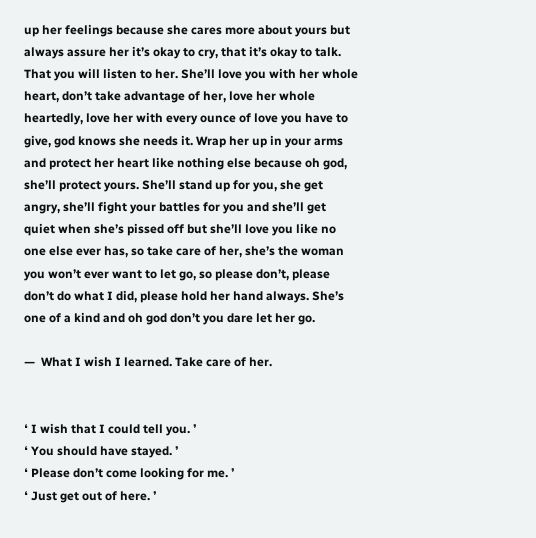up her feelings because she cares more about yours but always assure her it’s okay to cry, that it’s okay to talk. That you will listen to her. She’ll love you with her whole heart, don’t take advantage of her, love her whole heartedly, love her with every ounce of love you have to give, god knows she needs it. Wrap her up in your arms and protect her heart like nothing else because oh god, she’ll protect yours. She’ll stand up for you, she get angry, she’ll fight your battles for you and she’ll get quiet when she’s pissed off but she’ll love you like no one else ever has, so take care of her, she’s the woman you won’t ever want to let go, so please don’t, please don’t do what I did, please hold her hand always. She’s one of a kind and oh god don’t you dare let her go.

—  What I wish I learned. Take care of her.


❛ I wish that I could tell you. ❜
❛ You should have stayed. ❜
❛ Please don’t come looking for me. ❜
❛ Just get out of here. ❜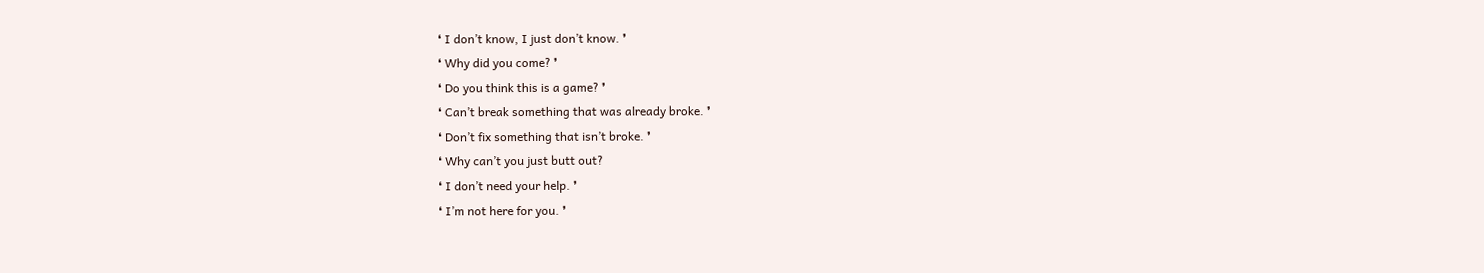❛ I don’t know, I just don’t know. ❜
❛ Why did you come? ❜
❛ Do you think this is a game? ❜
❛ Can’t break something that was already broke. ❜
❛ Don’t fix something that isn’t broke. ❜
❛ Why can’t you just butt out?
❛ I don’t need your help. ❜
❛ I’m not here for you. ❜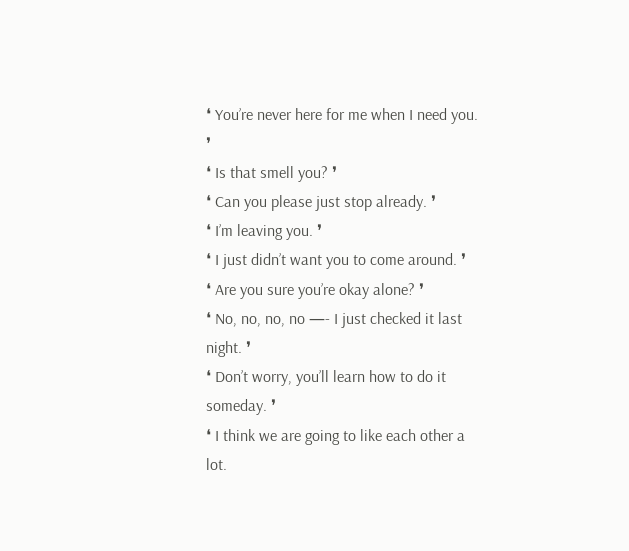❛ You’re never here for me when I need you. ❜
❛ Is that smell you? ❜
❛ Can you please just stop already. ❜
❛ I’m leaving you. ❜
❛ I just didn’t want you to come around. ❜
❛ Are you sure you’re okay alone? ❜
❛ No, no, no, no —- I just checked it last night. ❜
❛ Don’t worry, you’ll learn how to do it someday. ❜
❛ I think we are going to like each other a lot.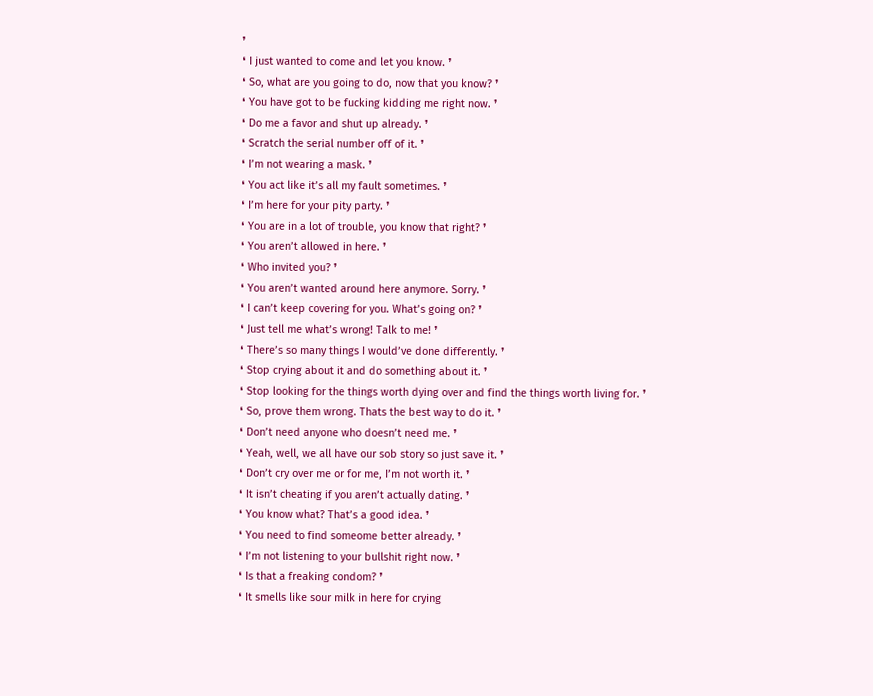❜
❛ I just wanted to come and let you know. ❜
❛ So, what are you going to do, now that you know? ❜
❛ You have got to be fucking kidding me right now. ❜
❛ Do me a favor and shut up already. ❜
❛ Scratch the serial number off of it. ❜
❛ I’m not wearing a mask. ❜
❛ You act like it’s all my fault sometimes. ❜
❛ I’m here for your pity party. ❜
❛ You are in a lot of trouble, you know that right? ❜
❛ You aren’t allowed in here. ❜
❛ Who invited you? ❜
❛ You aren’t wanted around here anymore. Sorry. ❜
❛ I can’t keep covering for you. What’s going on? ❜
❛ Just tell me what’s wrong! Talk to me! ❜
❛ There’s so many things I would’ve done differently. ❜
❛ Stop crying about it and do something about it. ❜
❛ Stop looking for the things worth dying over and find the things worth living for. ❜
❛ So, prove them wrong. Thats the best way to do it. ❜
❛ Don’t need anyone who doesn’t need me. ❜
❛ Yeah, well, we all have our sob story so just save it. ❜
❛ Don’t cry over me or for me, I’m not worth it. ❜
❛ It isn’t cheating if you aren’t actually dating. ❜
❛ You know what? That’s a good idea. ❜
❛ You need to find someome better already. ❜
❛ I’m not listening to your bullshit right now. ❜
❛ Is that a freaking condom? ❜
❛ It smells like sour milk in here for crying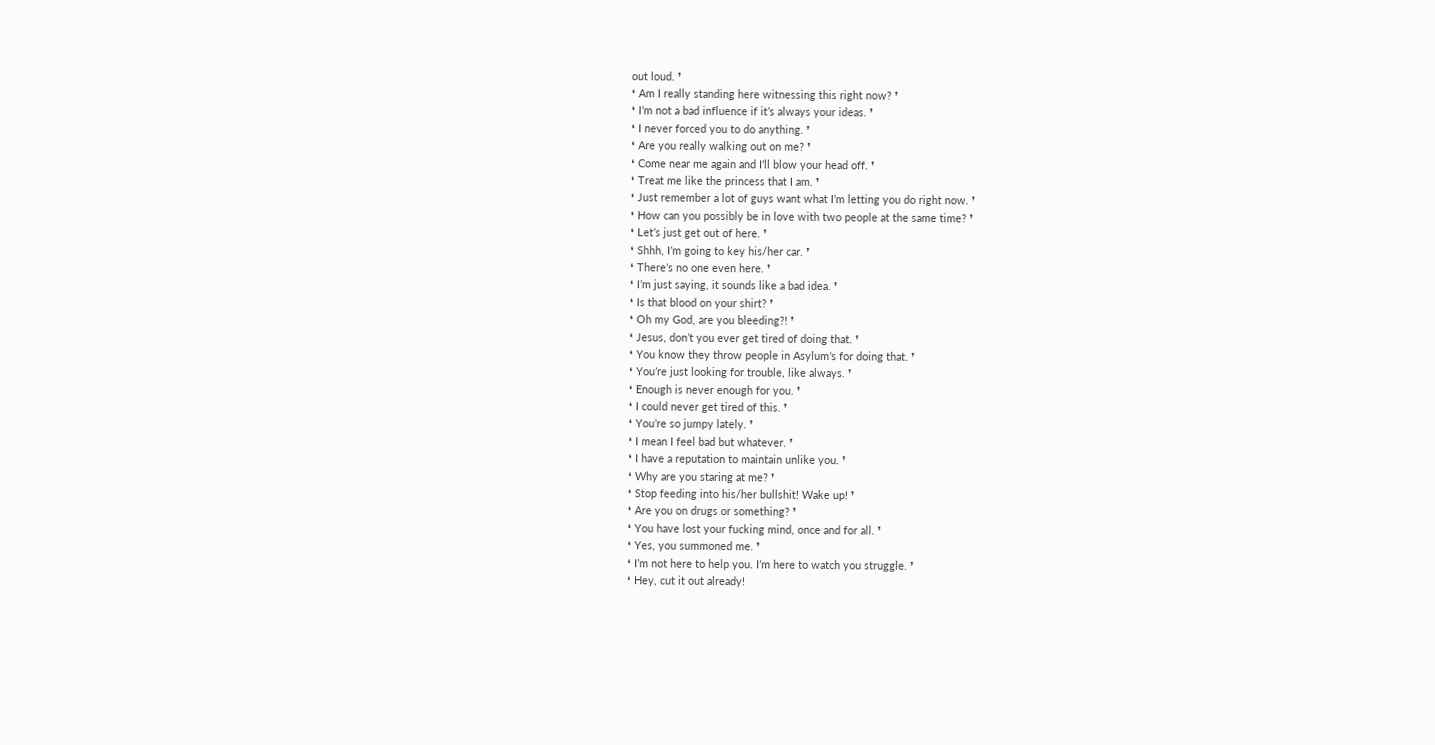out loud. ❜
❛ Am I really standing here witnessing this right now? ❜
❛ I’m not a bad influence if it’s always your ideas. ❜
❛ I never forced you to do anything. ❜
❛ Are you really walking out on me? ❜
❛ Come near me again and I’ll blow your head off. ❜
❛ Treat me like the princess that I am. ❜
❛ Just remember a lot of guys want what I’m letting you do right now. ❜
❛ How can you possibly be in love with two people at the same time? ❜
❛ Let’s just get out of here. ❜
❛ Shhh, I’m going to key his/her car. ❜
❛ There’s no one even here. ❜
❛ I’m just saying, it sounds like a bad idea. ❜
❛ Is that blood on your shirt? ❜
❛ Oh my God, are you bleeding?! ❜
❛ Jesus, don’t you ever get tired of doing that. ❜
❛ You know they throw people in Asylum’s for doing that. ❜
❛ You’re just looking for trouble, like always. ❜
❛ Enough is never enough for you. ❜
❛ I could never get tired of this. ❜
❛ You’re so jumpy lately. ❜
❛ I mean I feel bad but whatever. ❜
❛ I have a reputation to maintain unlike you. ❜
❛ Why are you staring at me? ❜
❛ Stop feeding into his/her bullshit! Wake up! ❜
❛ Are you on drugs or something? ❜
❛ You have lost your fucking mind, once and for all. ❜
❛ Yes, you summoned me. ❜
❛ I’m not here to help you. I’m here to watch you struggle. ❜
❛ Hey, cut it out already!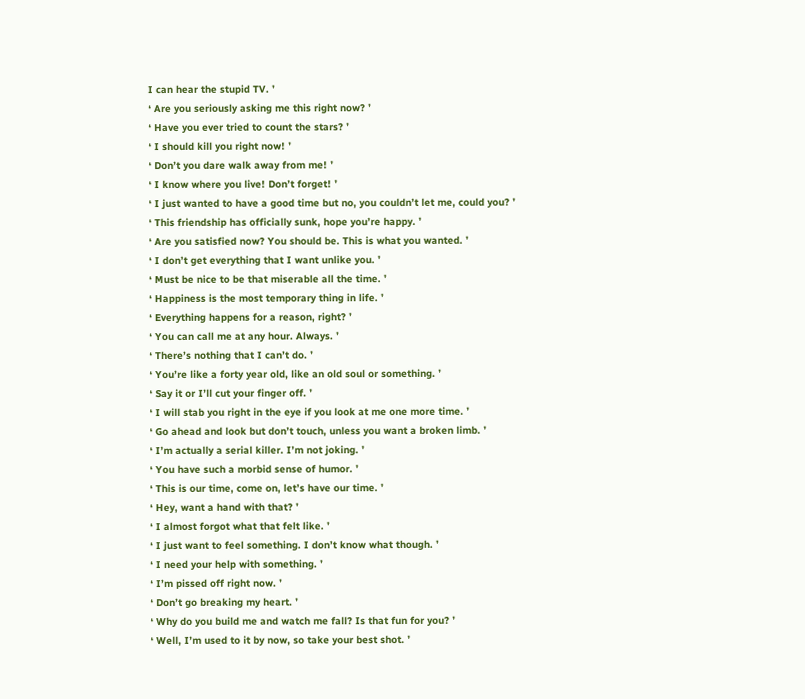I can hear the stupid TV. ❜
❛ Are you seriously asking me this right now? ❜
❛ Have you ever tried to count the stars? ❜
❛ I should kill you right now! ❜
❛ Don’t you dare walk away from me! ❜
❛ I know where you live! Don’t forget! ❜
❛ I just wanted to have a good time but no, you couldn’t let me, could you? ❜
❛ This friendship has officially sunk, hope you’re happy. ❜
❛ Are you satisfied now? You should be. This is what you wanted. ❜
❛ I don’t get everything that I want unlike you. ❜
❛ Must be nice to be that miserable all the time. ❜
❛ Happiness is the most temporary thing in life. ❜
❛ Everything happens for a reason, right? ❜
❛ You can call me at any hour. Always. ❜
❛ There’s nothing that I can’t do. ❜
❛ You’re like a forty year old, like an old soul or something. ❜
❛ Say it or I’ll cut your finger off. ❜
❛ I will stab you right in the eye if you look at me one more time. ❜
❛ Go ahead and look but don’t touch, unless you want a broken limb. ❜
❛ I’m actually a serial killer. I’m not joking. ❜
❛ You have such a morbid sense of humor. ❜
❛ This is our time, come on, let’s have our time. ❜
❛ Hey, want a hand with that? ❜
❛ I almost forgot what that felt like. ❜
❛ I just want to feel something. I don’t know what though. ❜
❛ I need your help with something. ❜
❛ I’m pissed off right now. ❜
❛ Don’t go breaking my heart. ❜
❛ Why do you build me and watch me fall? Is that fun for you? ❜
❛ Well, I’m used to it by now, so take your best shot. ❜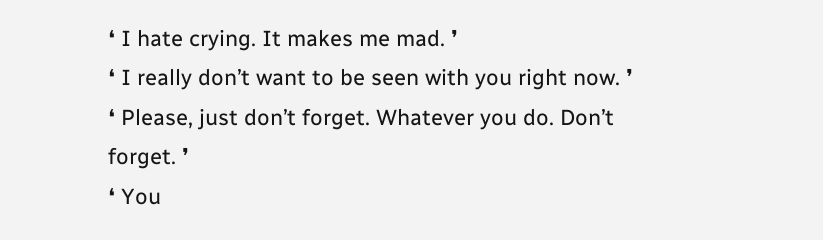❛ I hate crying. It makes me mad. ❜
❛ I really don’t want to be seen with you right now. ❜
❛ Please, just don’t forget. Whatever you do. Don’t forget. ❜
❛ You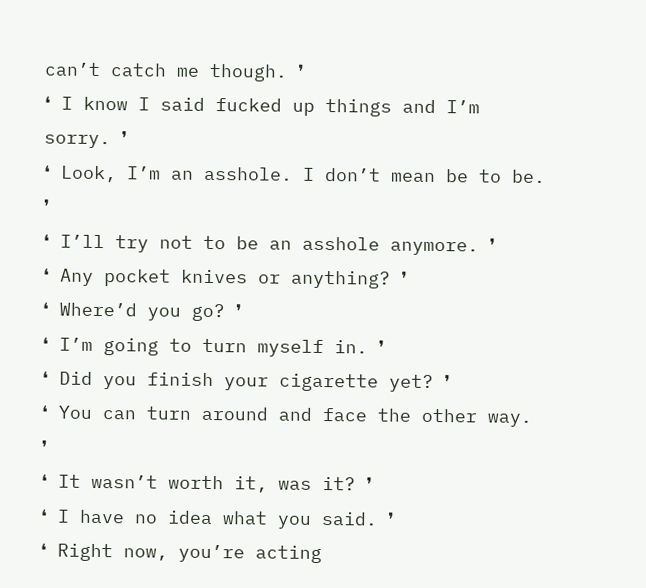can’t catch me though. ❜
❛ I know I said fucked up things and I’m sorry. ❜
❛ Look, I’m an asshole. I don’t mean be to be. ❜
❛ I’ll try not to be an asshole anymore. ❜
❛ Any pocket knives or anything? ❜
❛ Where’d you go? ❜
❛ I’m going to turn myself in. ❜
❛ Did you finish your cigarette yet? ❜
❛ You can turn around and face the other way. ❜
❛ It wasn’t worth it, was it? ❜
❛ I have no idea what you said. ❜
❛ Right now, you’re acting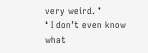very weird. ❜
❛ I don’t even know what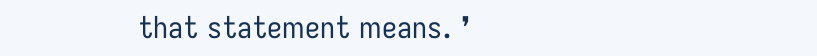that statement means. ❜